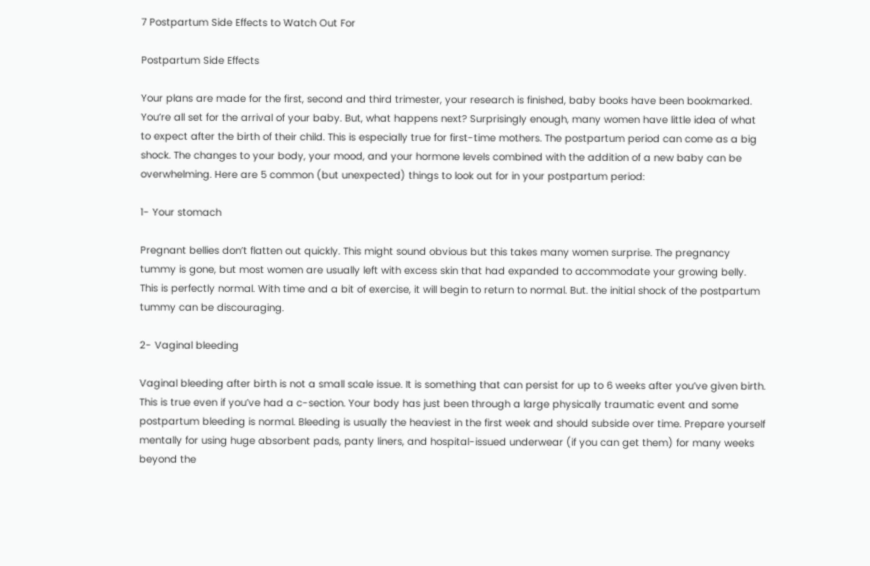7 Postpartum Side Effects to Watch Out For

Postpartum Side Effects

Your plans are made for the first, second and third trimester, your research is finished, baby books have been bookmarked. You’re all set for the arrival of your baby. But, what happens next? Surprisingly enough, many women have little idea of what to expect after the birth of their child. This is especially true for first-time mothers. The postpartum period can come as a big shock. The changes to your body, your mood, and your hormone levels combined with the addition of a new baby can be overwhelming. Here are 5 common (but unexpected) things to look out for in your postpartum period:

1- Your stomach

Pregnant bellies don’t flatten out quickly. This might sound obvious but this takes many women surprise. The pregnancy tummy is gone, but most women are usually left with excess skin that had expanded to accommodate your growing belly. This is perfectly normal. With time and a bit of exercise, it will begin to return to normal. But. the initial shock of the postpartum tummy can be discouraging.

2- Vaginal bleeding

Vaginal bleeding after birth is not a small scale issue. It is something that can persist for up to 6 weeks after you’ve given birth. This is true even if you’ve had a c-section. Your body has just been through a large physically traumatic event and some postpartum bleeding is normal. Bleeding is usually the heaviest in the first week and should subside over time. Prepare yourself mentally for using huge absorbent pads, panty liners, and hospital-issued underwear (if you can get them) for many weeks beyond the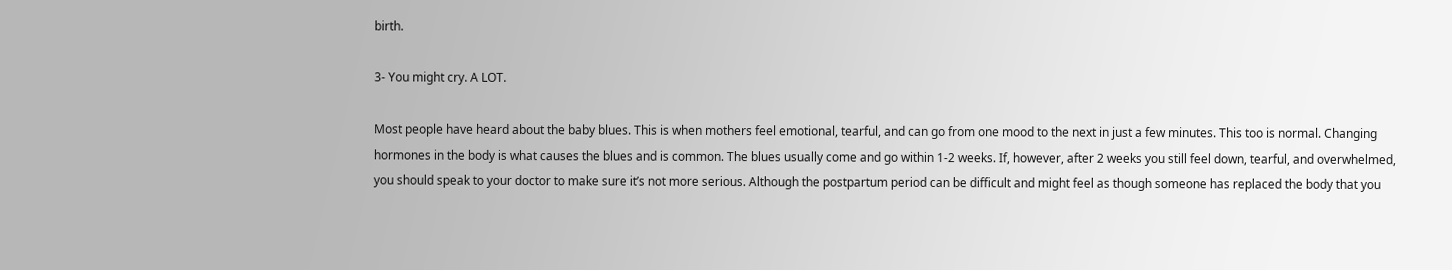birth.

3- You might cry. A LOT.

Most people have heard about the baby blues. This is when mothers feel emotional, tearful, and can go from one mood to the next in just a few minutes. This too is normal. Changing hormones in the body is what causes the blues and is common. The blues usually come and go within 1-2 weeks. If, however, after 2 weeks you still feel down, tearful, and overwhelmed, you should speak to your doctor to make sure it’s not more serious. Although the postpartum period can be difficult and might feel as though someone has replaced the body that you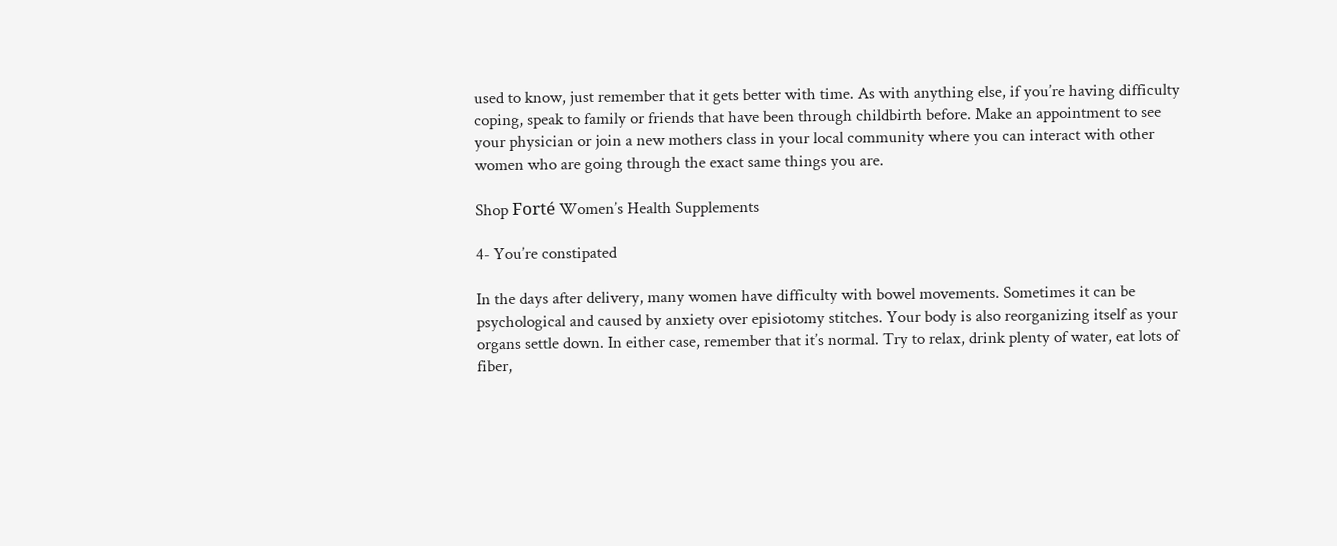used to know, just remember that it gets better with time. As with anything else, if you’re having difficulty coping, speak to family or friends that have been through childbirth before. Make an appointment to see your physician or join a new mothers class in your local community where you can interact with other women who are going through the exact same things you are.

Shop Forté Women’s Health Supplements

4- You’re constipated

In the days after delivery, many women have difficulty with bowel movements. Sometimes it can be psychological and caused by anxiety over episiotomy stitches. Your body is also reorganizing itself as your organs settle down. In either case, remember that it’s normal. Try to relax, drink plenty of water, eat lots of fiber,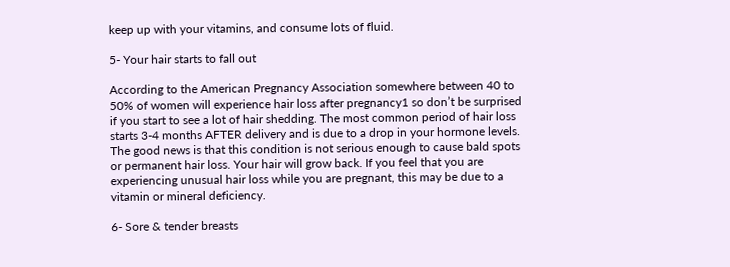keep up with your vitamins, and consume lots of fluid.

5- Your hair starts to fall out

According to the American Pregnancy Association somewhere between 40 to 50% of women will experience hair loss after pregnancy1 so don’t be surprised if you start to see a lot of hair shedding. The most common period of hair loss starts 3-4 months AFTER delivery and is due to a drop in your hormone levels. The good news is that this condition is not serious enough to cause bald spots or permanent hair loss. Your hair will grow back. If you feel that you are experiencing unusual hair loss while you are pregnant, this may be due to a vitamin or mineral deficiency.

6- Sore & tender breasts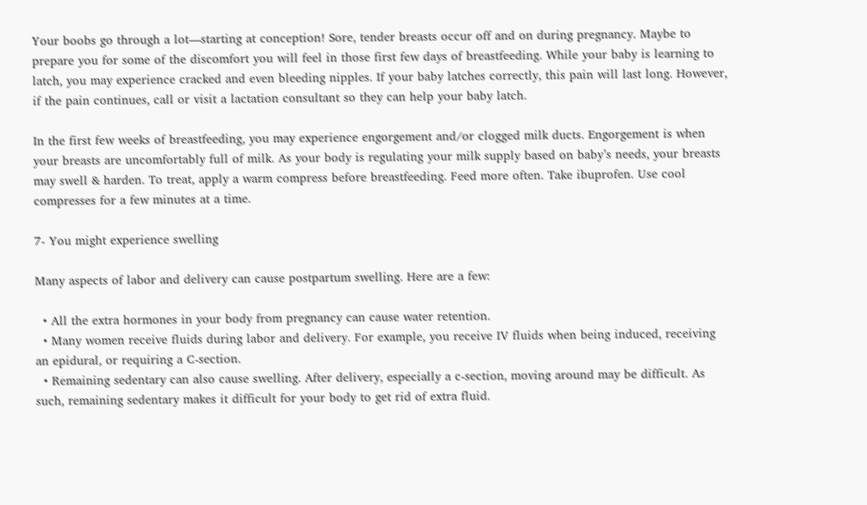Your boobs go through a lot—starting at conception! Sore, tender breasts occur off and on during pregnancy. Maybe to prepare you for some of the discomfort you will feel in those first few days of breastfeeding. While your baby is learning to latch, you may experience cracked and even bleeding nipples. If your baby latches correctly, this pain will last long. However, if the pain continues, call or visit a lactation consultant so they can help your baby latch.

In the first few weeks of breastfeeding, you may experience engorgement and/or clogged milk ducts. Engorgement is when your breasts are uncomfortably full of milk. As your body is regulating your milk supply based on baby’s needs, your breasts may swell & harden. To treat, apply a warm compress before breastfeeding. Feed more often. Take ibuprofen. Use cool compresses for a few minutes at a time.

7- You might experience swelling

Many aspects of labor and delivery can cause postpartum swelling. Here are a few:

  • All the extra hormones in your body from pregnancy can cause water retention.
  • Many women receive fluids during labor and delivery. For example, you receive IV fluids when being induced, receiving an epidural, or requiring a C-section.
  • Remaining sedentary can also cause swelling. After delivery, especially a c-section, moving around may be difficult. As such, remaining sedentary makes it difficult for your body to get rid of extra fluid.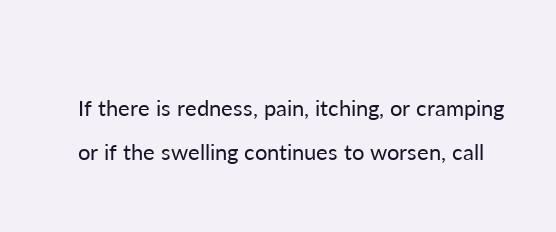If there is redness, pain, itching, or cramping or if the swelling continues to worsen, call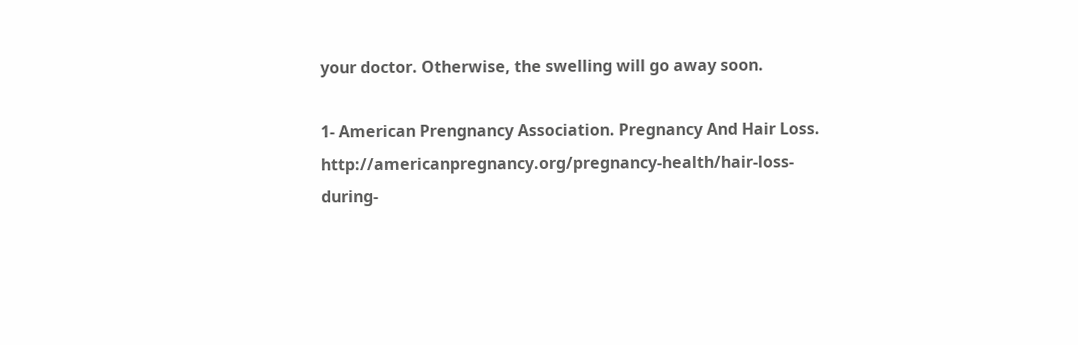your doctor. Otherwise, the swelling will go away soon.

1- American Prengnancy Association. Pregnancy And Hair Loss. http://americanpregnancy.org/pregnancy-health/hair-loss-during-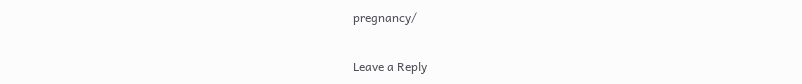pregnancy/

Leave a Reply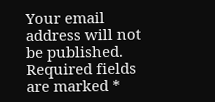Your email address will not be published. Required fields are marked *